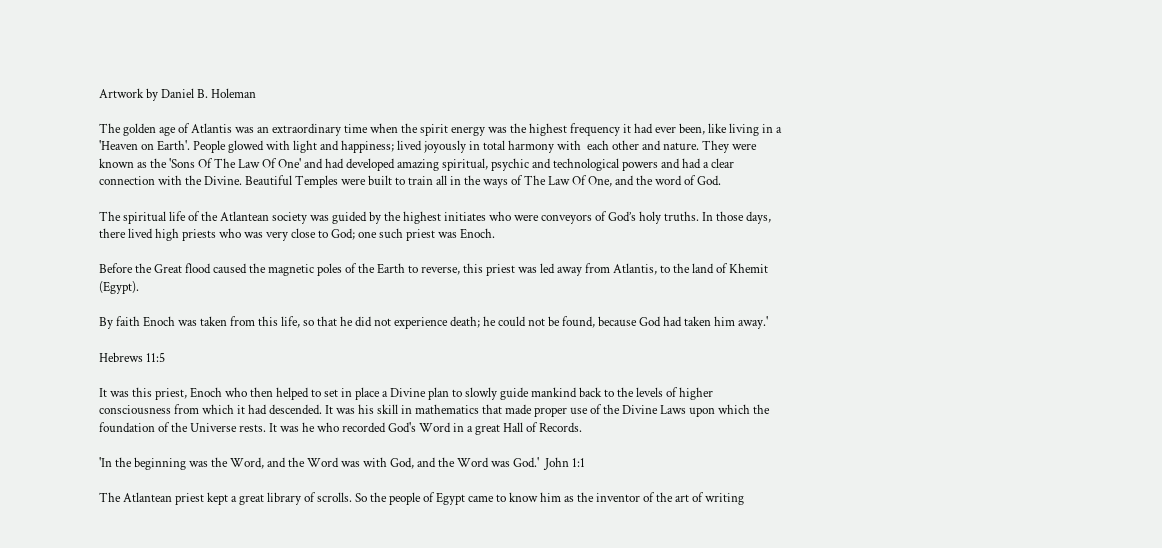Artwork by Daniel B. Holeman

The golden age of Atlantis was an extraordinary time when the spirit energy was the highest frequency it had ever been, like living in a 'Heaven on Earth'. People glowed with light and happiness; lived joyously in total harmony with  each other and nature. They were known as the 'Sons Of The Law Of One' and had developed amazing spiritual, psychic and technological powers and had a clear connection with the Divine. Beautiful Temples were built to train all in the ways of The Law Of One, and the word of God.

The spiritual life of the Atlantean society was guided by the highest initiates who were conveyors of God’s holy truths. In those days, there lived high priests who was very close to God; one such priest was Enoch.

Before the Great flood caused the magnetic poles of the Earth to reverse, this priest was led away from Atlantis, to the land of Khemit (Egypt).

By faith Enoch was taken from this life, so that he did not experience death; he could not be found, because God had taken him away.'

Hebrews 11:5

It was this priest, Enoch who then helped to set in place a Divine plan to slowly guide mankind back to the levels of higher consciousness from which it had descended. It was his skill in mathematics that made proper use of the Divine Laws upon which the foundation of the Universe rests. It was he who recorded God's Word in a great Hall of Records.

'In the beginning was the Word, and the Word was with God, and the Word was God.'  John 1:1

The Atlantean priest kept a great library of scrolls. So the people of Egypt came to know him as the inventor of the art of writing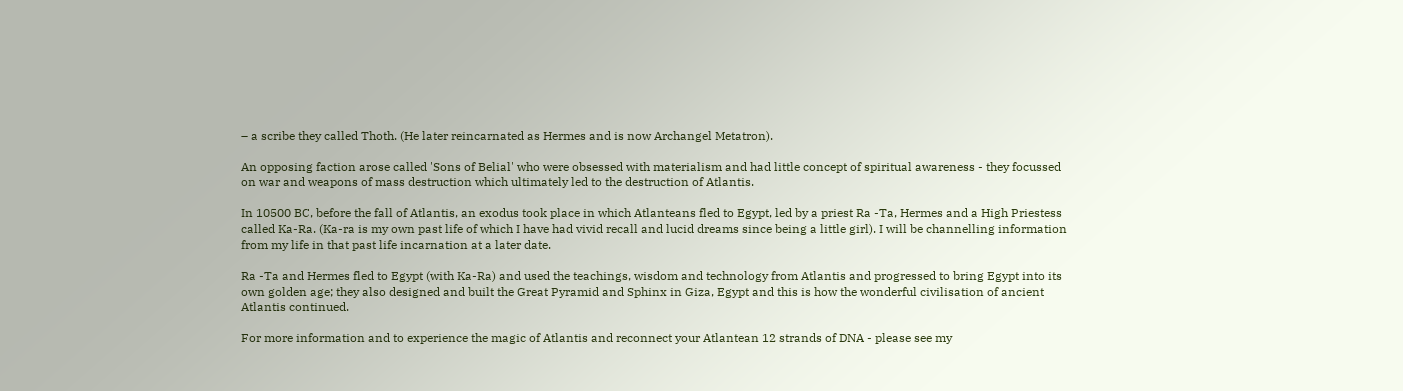– a scribe they called Thoth. (He later reincarnated as Hermes and is now Archangel Metatron).

An opposing faction arose called 'Sons of Belial' who were obsessed with materialism and had little concept of spiritual awareness - they focussed on war and weapons of mass destruction which ultimately led to the destruction of Atlantis.

In 10500 BC, before the fall of Atlantis, an exodus took place in which Atlanteans fled to Egypt, led by a priest Ra -Ta, Hermes and a High Priestess called Ka-Ra. (Ka-ra is my own past life of which I have had vivid recall and lucid dreams since being a little girl). I will be channelling information from my life in that past life incarnation at a later date.

Ra -Ta and Hermes fled to Egypt (with Ka-Ra) and used the teachings, wisdom and technology from Atlantis and progressed to bring Egypt into its own golden age; they also designed and built the Great Pyramid and Sphinx in Giza, Egypt and this is how the wonderful civilisation of ancient Atlantis continued.

For more information and to experience the magic of Atlantis and reconnect your Atlantean 12 strands of DNA - please see my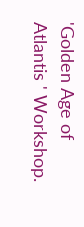'Golden Age of Atlantis ' Workshop.